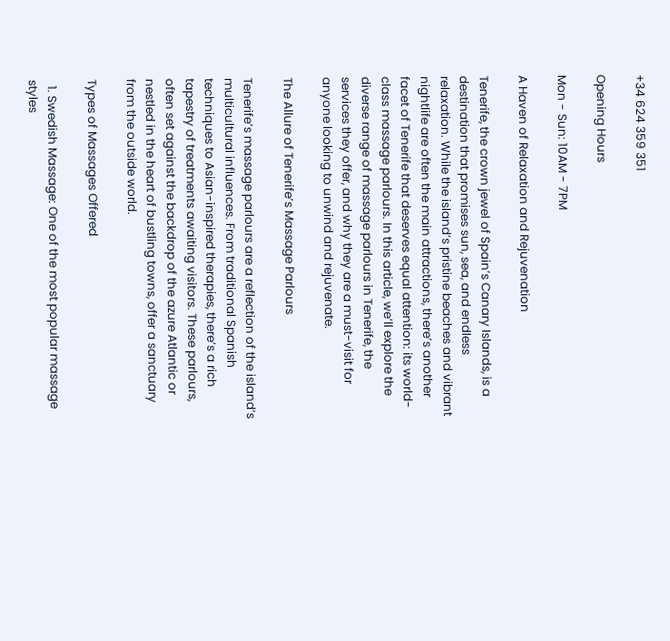+34 624 359 351

Opening Hours

Mon - Sun: 10AM - 7PM

A Haven of Relaxation and Rejuvenation

Tenerife, the crown jewel of Spain’s Canary Islands, is a destination that promises sun, sea, and endless relaxation. While the island’s pristine beaches and vibrant nightlife are often the main attractions, there’s another facet of Tenerife that deserves equal attention: its world-class massage parlours. In this article, we’ll explore the diverse range of massage parlours in Tenerife, the services they offer, and why they are a must-visit for anyone looking to unwind and rejuvenate.

The Allure of Tenerife’s Massage Parlours

Tenerife’s massage parlours are a reflection of the island’s multicultural influences. From traditional Spanish techniques to Asian-inspired therapies, there’s a rich tapestry of treatments awaiting visitors. These parlours, often set against the backdrop of the azure Atlantic or nestled in the heart of bustling towns, offer a sanctuary from the outside world.

Types of Massages Offered

  1. Swedish Massage: One of the most popular massage styles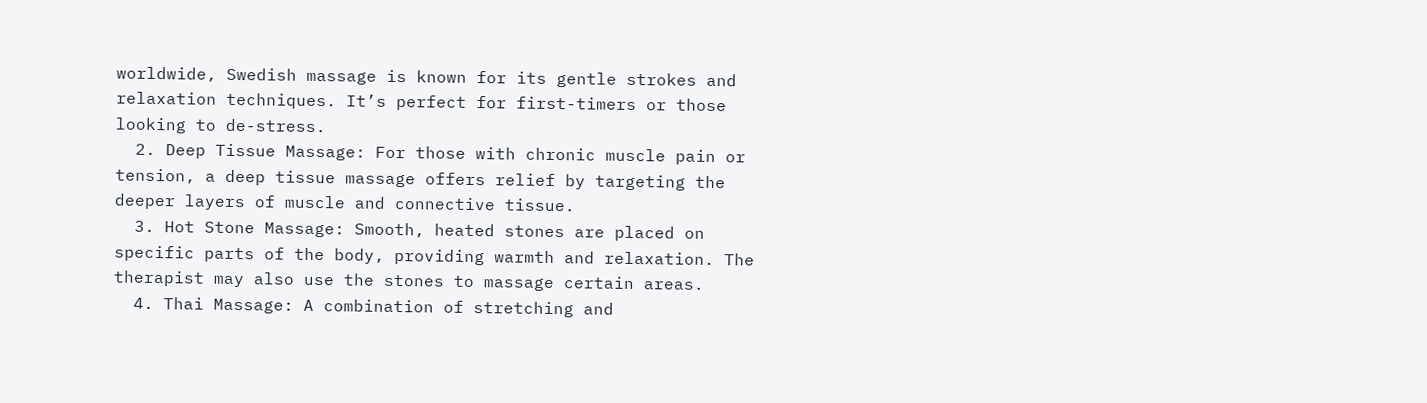worldwide, Swedish massage is known for its gentle strokes and relaxation techniques. It’s perfect for first-timers or those looking to de-stress.
  2. Deep Tissue Massage: For those with chronic muscle pain or tension, a deep tissue massage offers relief by targeting the deeper layers of muscle and connective tissue.
  3. Hot Stone Massage: Smooth, heated stones are placed on specific parts of the body, providing warmth and relaxation. The therapist may also use the stones to massage certain areas.
  4. Thai Massage: A combination of stretching and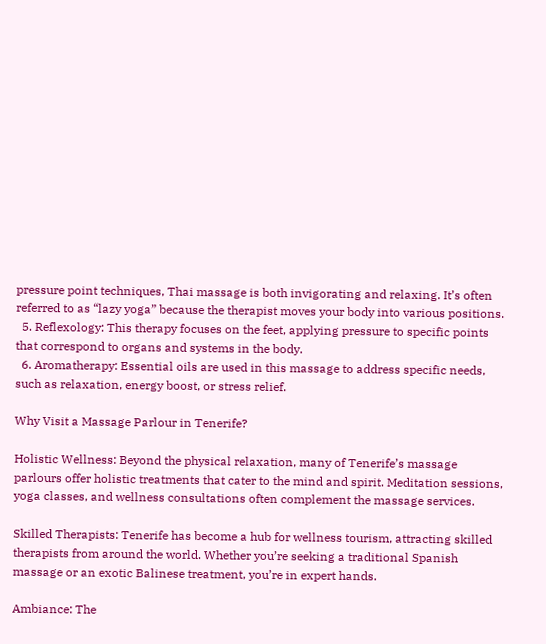pressure point techniques, Thai massage is both invigorating and relaxing. It’s often referred to as “lazy yoga” because the therapist moves your body into various positions.
  5. Reflexology: This therapy focuses on the feet, applying pressure to specific points that correspond to organs and systems in the body.
  6. Aromatherapy: Essential oils are used in this massage to address specific needs, such as relaxation, energy boost, or stress relief.

Why Visit a Massage Parlour in Tenerife?

Holistic Wellness: Beyond the physical relaxation, many of Tenerife’s massage parlours offer holistic treatments that cater to the mind and spirit. Meditation sessions, yoga classes, and wellness consultations often complement the massage services.

Skilled Therapists: Tenerife has become a hub for wellness tourism, attracting skilled therapists from around the world. Whether you’re seeking a traditional Spanish massage or an exotic Balinese treatment, you’re in expert hands.

Ambiance: The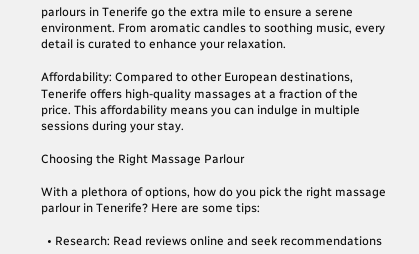parlours in Tenerife go the extra mile to ensure a serene environment. From aromatic candles to soothing music, every detail is curated to enhance your relaxation.

Affordability: Compared to other European destinations, Tenerife offers high-quality massages at a fraction of the price. This affordability means you can indulge in multiple sessions during your stay.

Choosing the Right Massage Parlour

With a plethora of options, how do you pick the right massage parlour in Tenerife? Here are some tips:

  • Research: Read reviews online and seek recommendations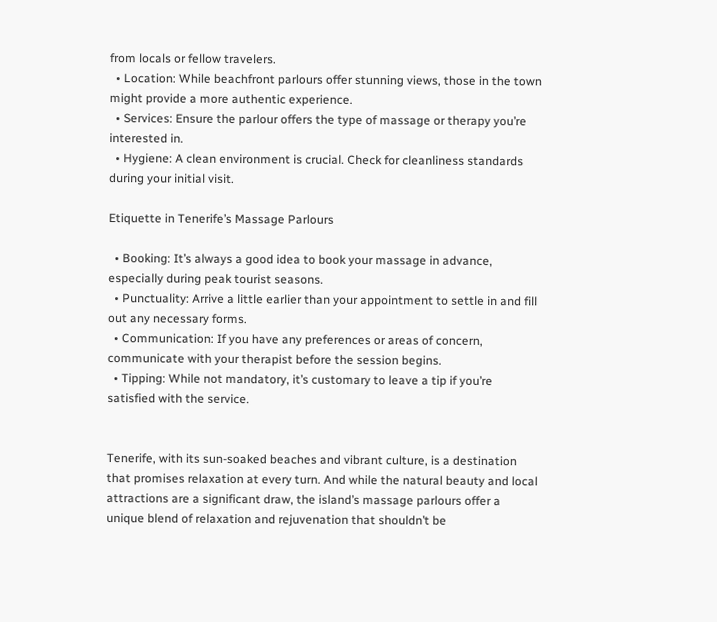from locals or fellow travelers.
  • Location: While beachfront parlours offer stunning views, those in the town might provide a more authentic experience.
  • Services: Ensure the parlour offers the type of massage or therapy you’re interested in.
  • Hygiene: A clean environment is crucial. Check for cleanliness standards during your initial visit.

Etiquette in Tenerife’s Massage Parlours

  • Booking: It’s always a good idea to book your massage in advance, especially during peak tourist seasons.
  • Punctuality: Arrive a little earlier than your appointment to settle in and fill out any necessary forms.
  • Communication: If you have any preferences or areas of concern, communicate with your therapist before the session begins.
  • Tipping: While not mandatory, it’s customary to leave a tip if you’re satisfied with the service.


Tenerife, with its sun-soaked beaches and vibrant culture, is a destination that promises relaxation at every turn. And while the natural beauty and local attractions are a significant draw, the island’s massage parlours offer a unique blend of relaxation and rejuvenation that shouldn’t be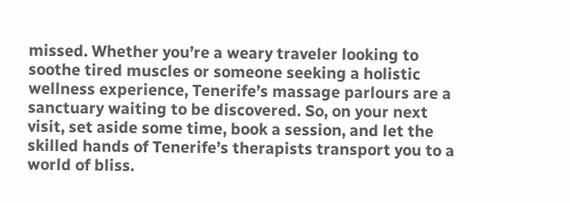missed. Whether you’re a weary traveler looking to soothe tired muscles or someone seeking a holistic wellness experience, Tenerife’s massage parlours are a sanctuary waiting to be discovered. So, on your next visit, set aside some time, book a session, and let the skilled hands of Tenerife’s therapists transport you to a world of bliss.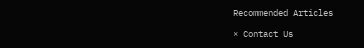Recommended Articles

× Contact Us